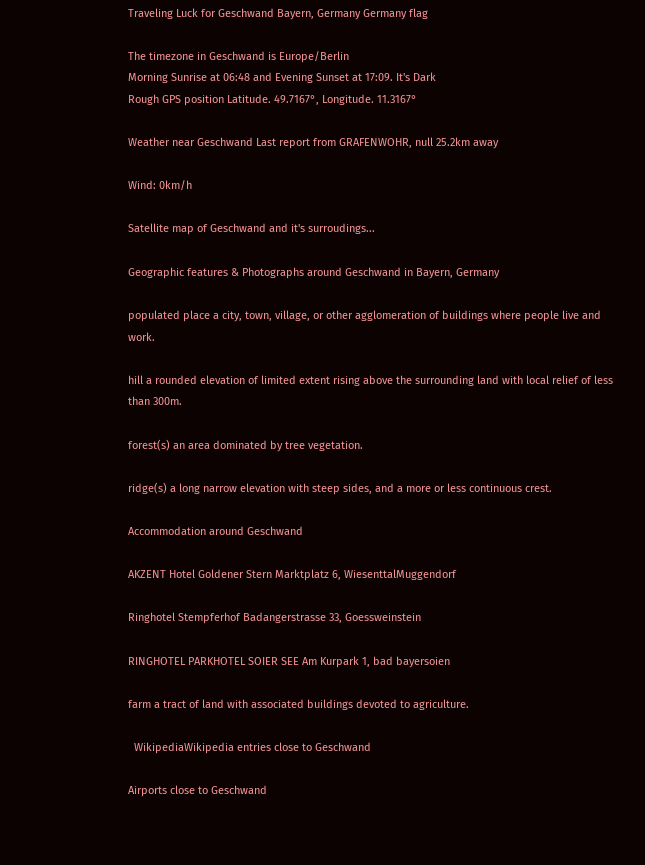Traveling Luck for Geschwand Bayern, Germany Germany flag

The timezone in Geschwand is Europe/Berlin
Morning Sunrise at 06:48 and Evening Sunset at 17:09. It's Dark
Rough GPS position Latitude. 49.7167°, Longitude. 11.3167°

Weather near Geschwand Last report from GRAFENWOHR, null 25.2km away

Wind: 0km/h

Satellite map of Geschwand and it's surroudings...

Geographic features & Photographs around Geschwand in Bayern, Germany

populated place a city, town, village, or other agglomeration of buildings where people live and work.

hill a rounded elevation of limited extent rising above the surrounding land with local relief of less than 300m.

forest(s) an area dominated by tree vegetation.

ridge(s) a long narrow elevation with steep sides, and a more or less continuous crest.

Accommodation around Geschwand

AKZENT Hotel Goldener Stern Marktplatz 6, WiesenttalMuggendorf

Ringhotel Stempferhof Badangerstrasse 33, Goessweinstein

RINGHOTEL PARKHOTEL SOIER SEE Am Kurpark 1, bad bayersoien

farm a tract of land with associated buildings devoted to agriculture.

  WikipediaWikipedia entries close to Geschwand

Airports close to Geschwand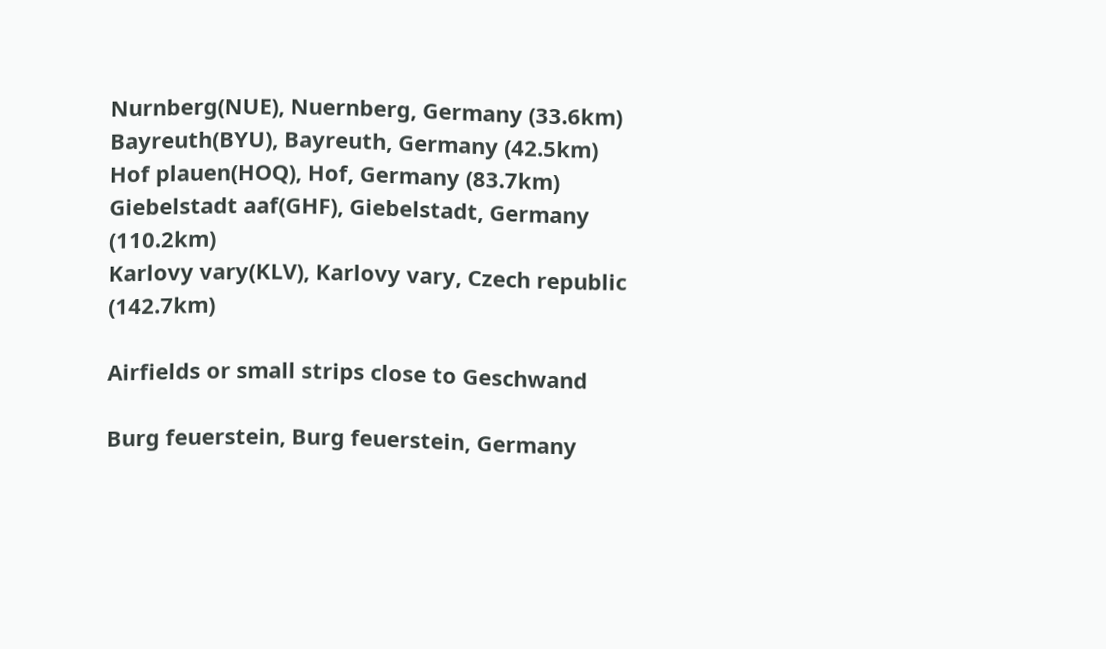Nurnberg(NUE), Nuernberg, Germany (33.6km)
Bayreuth(BYU), Bayreuth, Germany (42.5km)
Hof plauen(HOQ), Hof, Germany (83.7km)
Giebelstadt aaf(GHF), Giebelstadt, Germany (110.2km)
Karlovy vary(KLV), Karlovy vary, Czech republic (142.7km)

Airfields or small strips close to Geschwand

Burg feuerstein, Burg feuerstein, Germany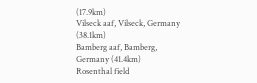(17.9km)
Vilseck aaf, Vilseck, Germany (38.1km)
Bamberg aaf, Bamberg, Germany (41.4km)
Rosenthal field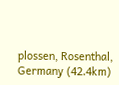plossen, Rosenthal, Germany (42.4km)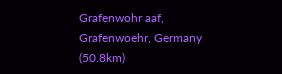Grafenwohr aaf, Grafenwoehr, Germany (50.8km)